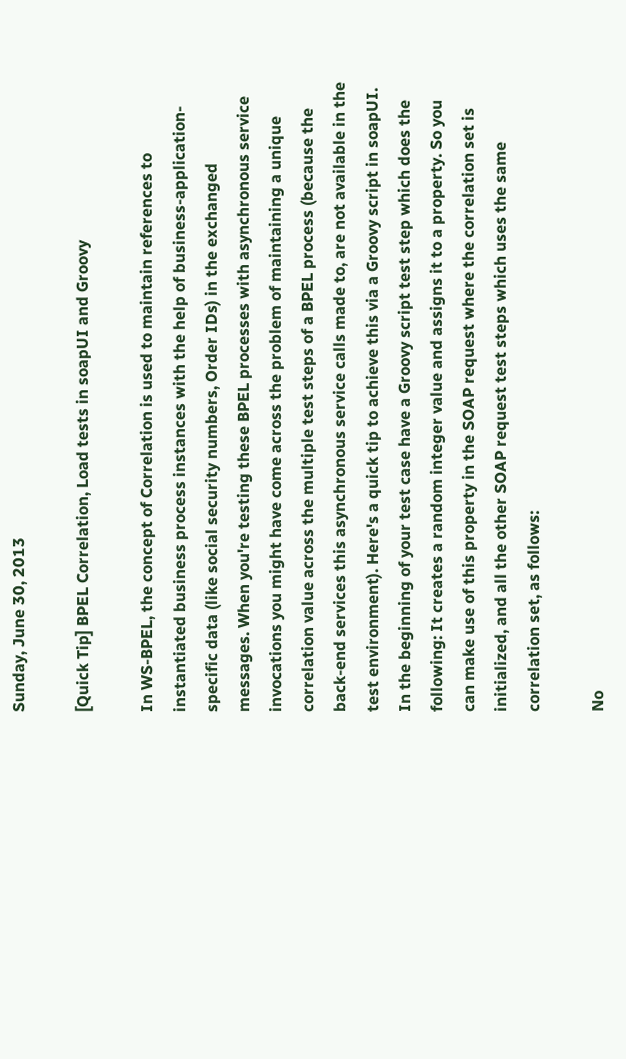Sunday, June 30, 2013

[Quick Tip] BPEL Correlation, Load tests in soapUI and Groovy

In WS-BPEL, the concept of Correlation is used to maintain references to instantiated business process instances with the help of business-application-specific data (like social security numbers, Order IDs) in the exchanged messages. When you're testing these BPEL processes with asynchronous service invocations you might have come across the problem of maintaining a unique correlation value across the multiple test steps of a BPEL process (because the back-end services this asynchronous service calls made to, are not available in the test environment). Here's a quick tip to achieve this via a Groovy script in soapUI. In the beginning of your test case have a Groovy script test step which does the following: It creates a random integer value and assigns it to a property. So you can make use of this property in the SOAP request where the correlation set is initialized, and all the other SOAP request test steps which uses the same correlation set, as follows:

No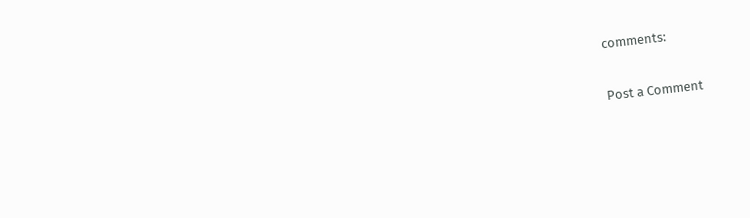comments:

Post a Comment